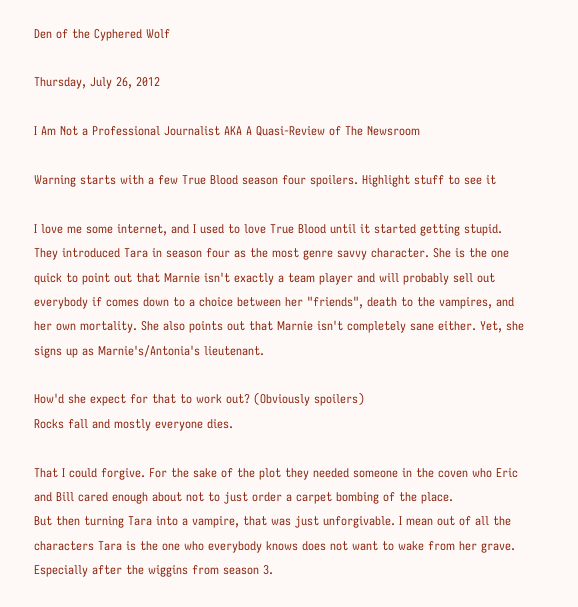Den of the Cyphered Wolf

Thursday, July 26, 2012

I Am Not a Professional Journalist AKA A Quasi-Review of The Newsroom

Warning starts with a few True Blood season four spoilers. Highlight stuff to see it

I love me some internet, and I used to love True Blood until it started getting stupid. They introduced Tara in season four as the most genre savvy character. She is the one quick to point out that Marnie isn't exactly a team player and will probably sell out everybody if comes down to a choice between her "friends", death to the vampires, and her own mortality. She also points out that Marnie isn't completely sane either. Yet, she signs up as Marnie's/Antonia's lieutenant.

How'd she expect for that to work out? (Obviously spoilers)
Rocks fall and mostly everyone dies.

That I could forgive. For the sake of the plot they needed someone in the coven who Eric and Bill cared enough about not to just order a carpet bombing of the place.
But then turning Tara into a vampire, that was just unforgivable. I mean out of all the characters Tara is the one who everybody knows does not want to wake from her grave. Especially after the wiggins from season 3.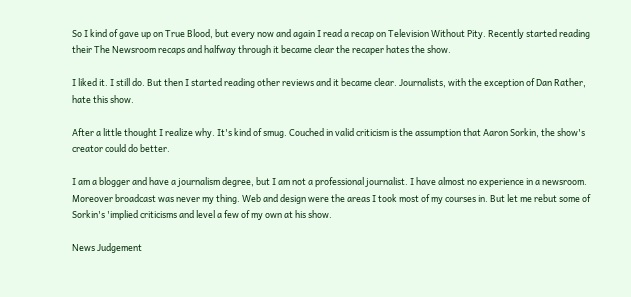So I kind of gave up on True Blood, but every now and again I read a recap on Television Without Pity. Recently started reading their The Newsroom recaps and halfway through it became clear the recaper hates the show.

I liked it. I still do. But then I started reading other reviews and it became clear. Journalists, with the exception of Dan Rather, hate this show.

After a little thought I realize why. It's kind of smug. Couched in valid criticism is the assumption that Aaron Sorkin, the show's creator could do better.

I am a blogger and have a journalism degree, but I am not a professional journalist. I have almost no experience in a newsroom. Moreover broadcast was never my thing. Web and design were the areas I took most of my courses in. But let me rebut some of Sorkin's 'implied criticisms and level a few of my own at his show.

News Judgement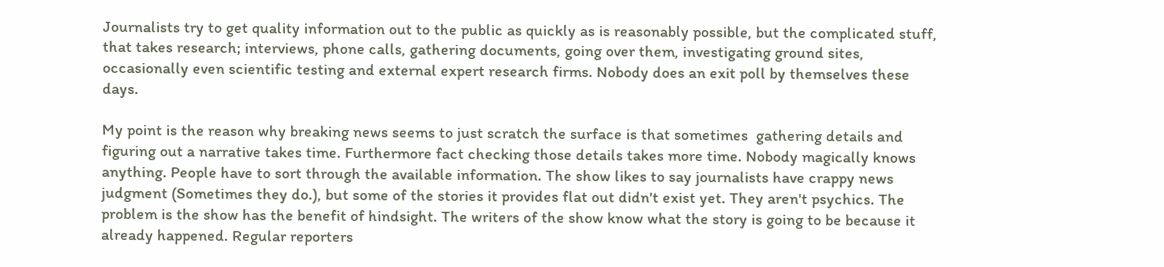Journalists try to get quality information out to the public as quickly as is reasonably possible, but the complicated stuff, that takes research; interviews, phone calls, gathering documents, going over them, investigating ground sites, occasionally even scientific testing and external expert research firms. Nobody does an exit poll by themselves these days.

My point is the reason why breaking news seems to just scratch the surface is that sometimes  gathering details and figuring out a narrative takes time. Furthermore fact checking those details takes more time. Nobody magically knows anything. People have to sort through the available information. The show likes to say journalists have crappy news judgment (Sometimes they do.), but some of the stories it provides flat out didn't exist yet. They aren't psychics. The problem is the show has the benefit of hindsight. The writers of the show know what the story is going to be because it already happened. Regular reporters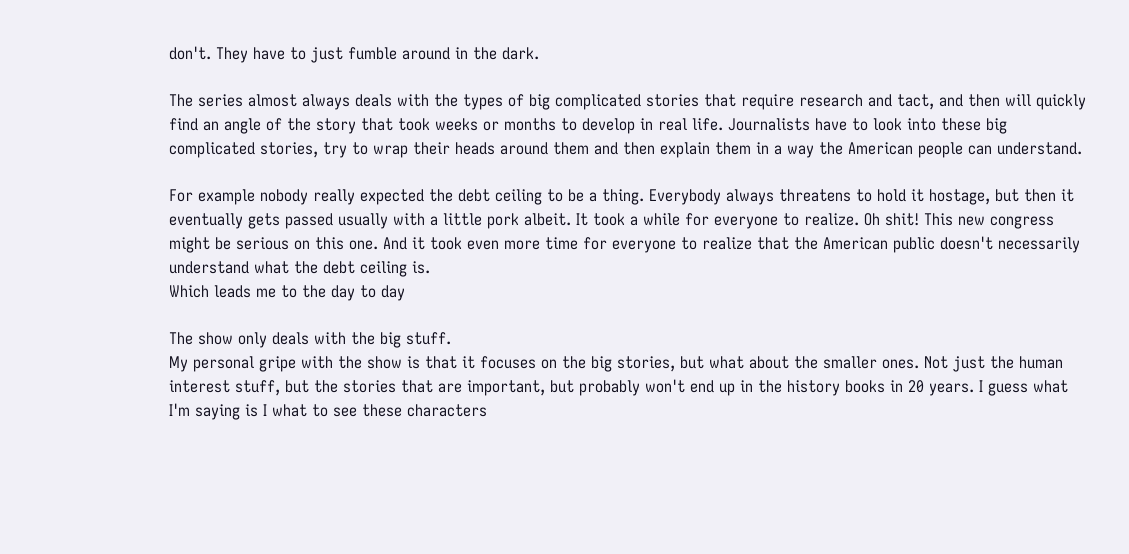don't. They have to just fumble around in the dark.

The series almost always deals with the types of big complicated stories that require research and tact, and then will quickly find an angle of the story that took weeks or months to develop in real life. Journalists have to look into these big complicated stories, try to wrap their heads around them and then explain them in a way the American people can understand.

For example nobody really expected the debt ceiling to be a thing. Everybody always threatens to hold it hostage, but then it eventually gets passed usually with a little pork albeit. It took a while for everyone to realize. Oh shit! This new congress might be serious on this one. And it took even more time for everyone to realize that the American public doesn't necessarily understand what the debt ceiling is.
Which leads me to the day to day

The show only deals with the big stuff.
My personal gripe with the show is that it focuses on the big stories, but what about the smaller ones. Not just the human interest stuff, but the stories that are important, but probably won't end up in the history books in 20 years. I guess what I'm saying is I what to see these characters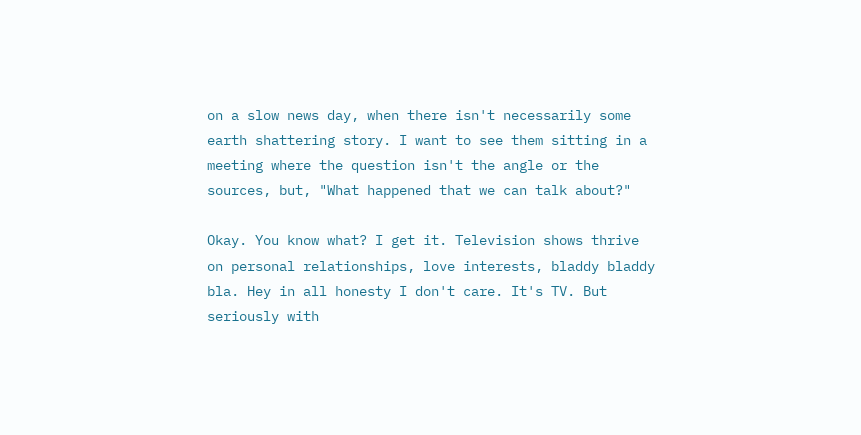on a slow news day, when there isn't necessarily some earth shattering story. I want to see them sitting in a meeting where the question isn't the angle or the sources, but, "What happened that we can talk about?"

Okay. You know what? I get it. Television shows thrive on personal relationships, love interests, bladdy bladdy bla. Hey in all honesty I don't care. It's TV. But seriously with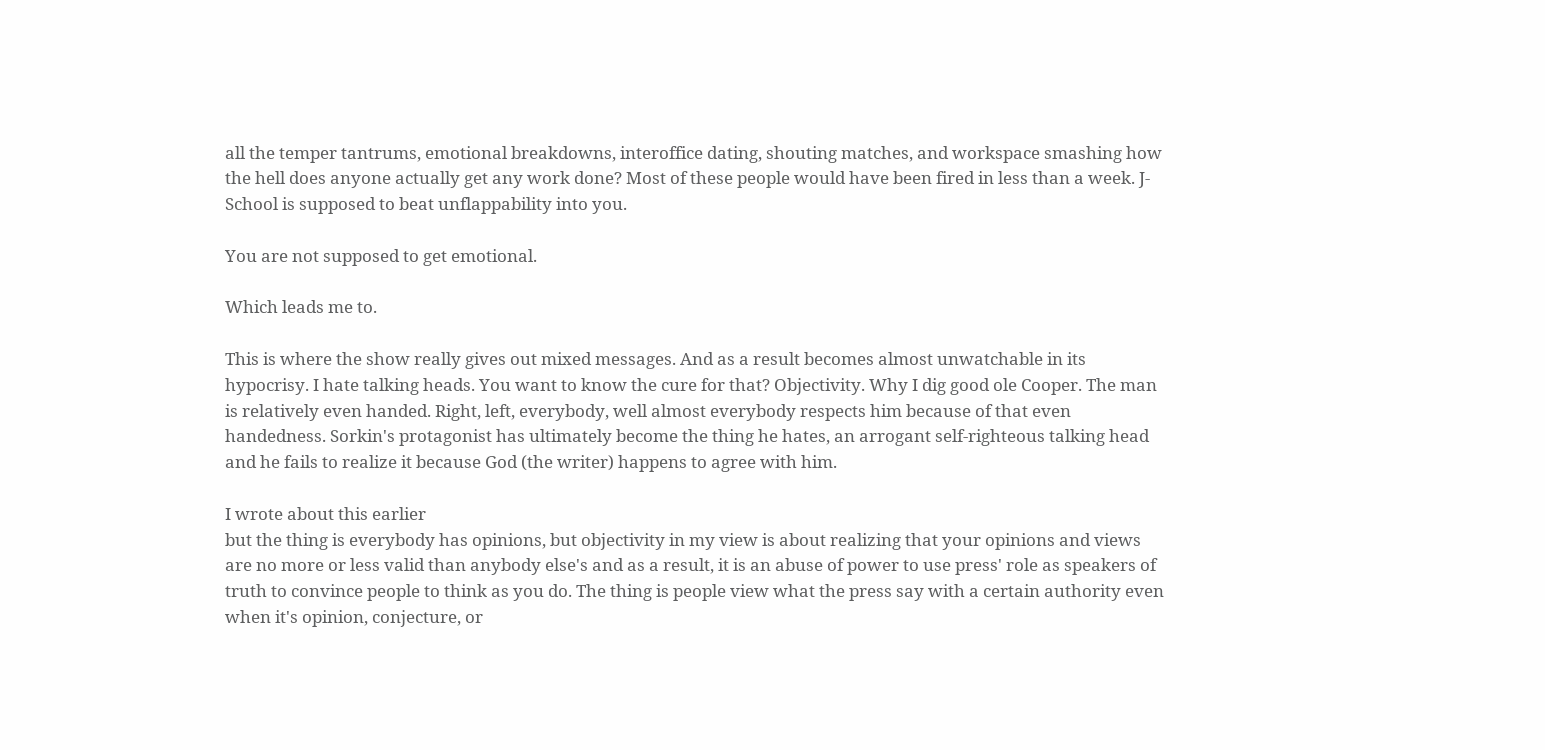all the temper tantrums, emotional breakdowns, interoffice dating, shouting matches, and workspace smashing how the hell does anyone actually get any work done? Most of these people would have been fired in less than a week. J-School is supposed to beat unflappability into you.

You are not supposed to get emotional.

Which leads me to.

This is where the show really gives out mixed messages. And as a result becomes almost unwatchable in its hypocrisy. I hate talking heads. You want to know the cure for that? Objectivity. Why I dig good ole Cooper. The man is relatively even handed. Right, left, everybody, well almost everybody respects him because of that even handedness. Sorkin's protagonist has ultimately become the thing he hates, an arrogant self-righteous talking head and he fails to realize it because God (the writer) happens to agree with him.

I wrote about this earlier
but the thing is everybody has opinions, but objectivity in my view is about realizing that your opinions and views are no more or less valid than anybody else's and as a result, it is an abuse of power to use press' role as speakers of truth to convince people to think as you do. The thing is people view what the press say with a certain authority even when it's opinion, conjecture, or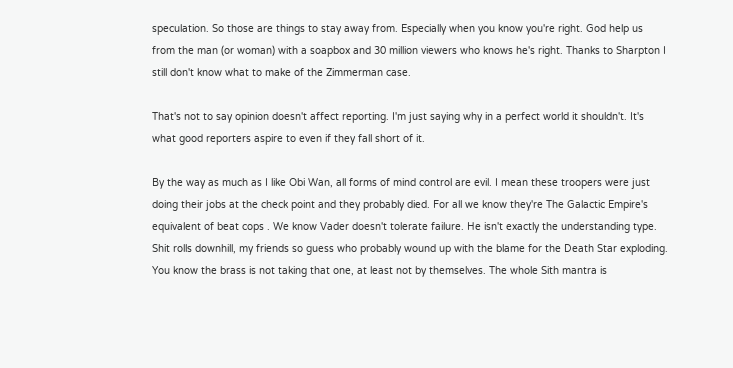speculation. So those are things to stay away from. Especially when you know you're right. God help us from the man (or woman) with a soapbox and 30 million viewers who knows he's right. Thanks to Sharpton I still don't know what to make of the Zimmerman case.

That's not to say opinion doesn't affect reporting. I'm just saying why in a perfect world it shouldn't. It's what good reporters aspire to even if they fall short of it.

By the way as much as I like Obi Wan, all forms of mind control are evil. I mean these troopers were just doing their jobs at the check point and they probably died. For all we know they're The Galactic Empire's equivalent of beat cops . We know Vader doesn't tolerate failure. He isn't exactly the understanding type. Shit rolls downhill, my friends so guess who probably wound up with the blame for the Death Star exploding. You know the brass is not taking that one, at least not by themselves. The whole Sith mantra is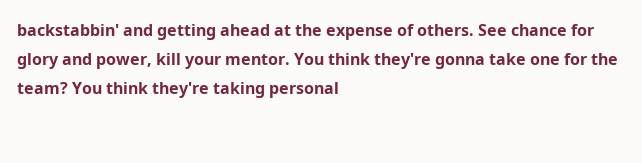backstabbin' and getting ahead at the expense of others. See chance for glory and power, kill your mentor. You think they're gonna take one for the team? You think they're taking personal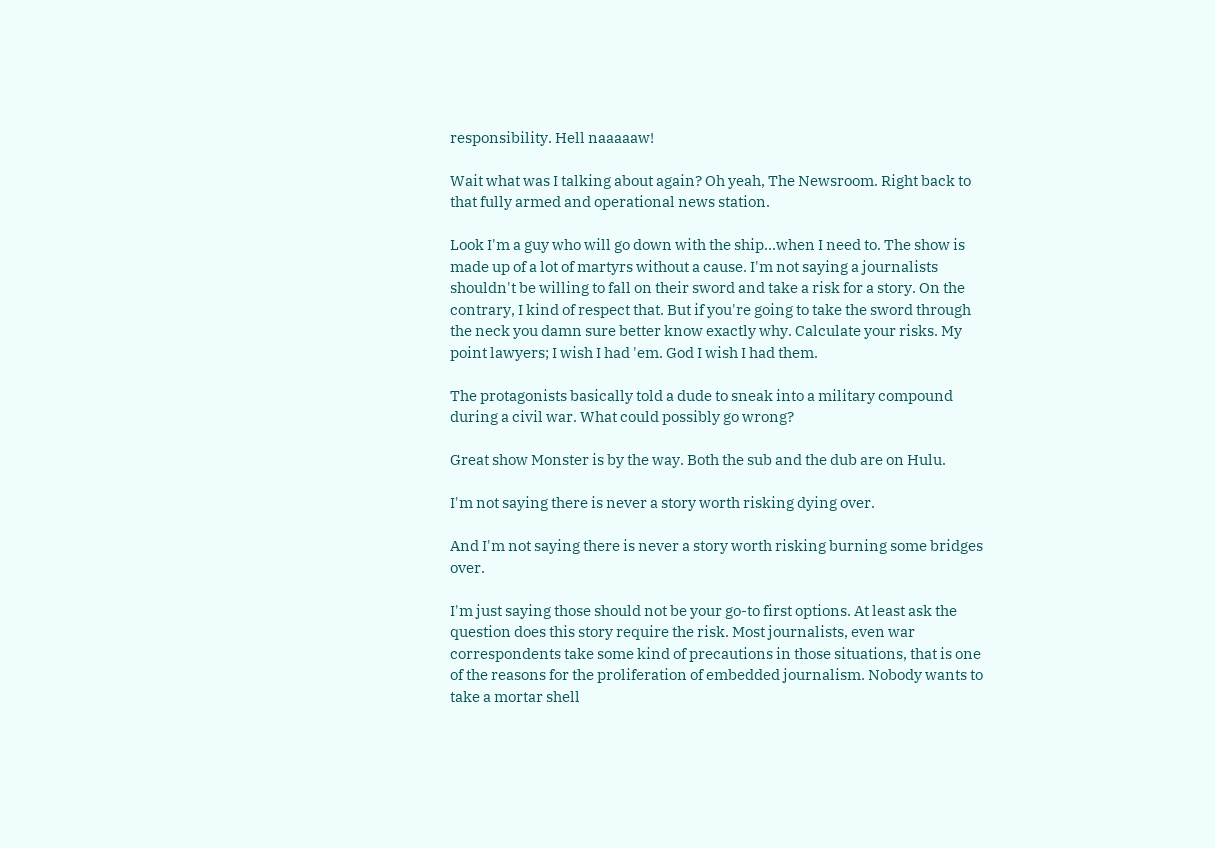responsibility. Hell naaaaaw!

Wait what was I talking about again? Oh yeah, The Newsroom. Right back to that fully armed and operational news station.

Look I'm a guy who will go down with the ship...when I need to. The show is made up of a lot of martyrs without a cause. I'm not saying a journalists shouldn't be willing to fall on their sword and take a risk for a story. On the contrary, I kind of respect that. But if you're going to take the sword through the neck you damn sure better know exactly why. Calculate your risks. My point lawyers; I wish I had 'em. God I wish I had them.

The protagonists basically told a dude to sneak into a military compound during a civil war. What could possibly go wrong?

Great show Monster is by the way. Both the sub and the dub are on Hulu.

I'm not saying there is never a story worth risking dying over.

And I'm not saying there is never a story worth risking burning some bridges over.

I'm just saying those should not be your go-to first options. At least ask the question does this story require the risk. Most journalists, even war correspondents take some kind of precautions in those situations, that is one of the reasons for the proliferation of embedded journalism. Nobody wants to take a mortar shell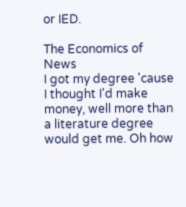or IED.

The Economics of News
I got my degree 'cause I thought I'd make money, well more than a literature degree would get me. Oh how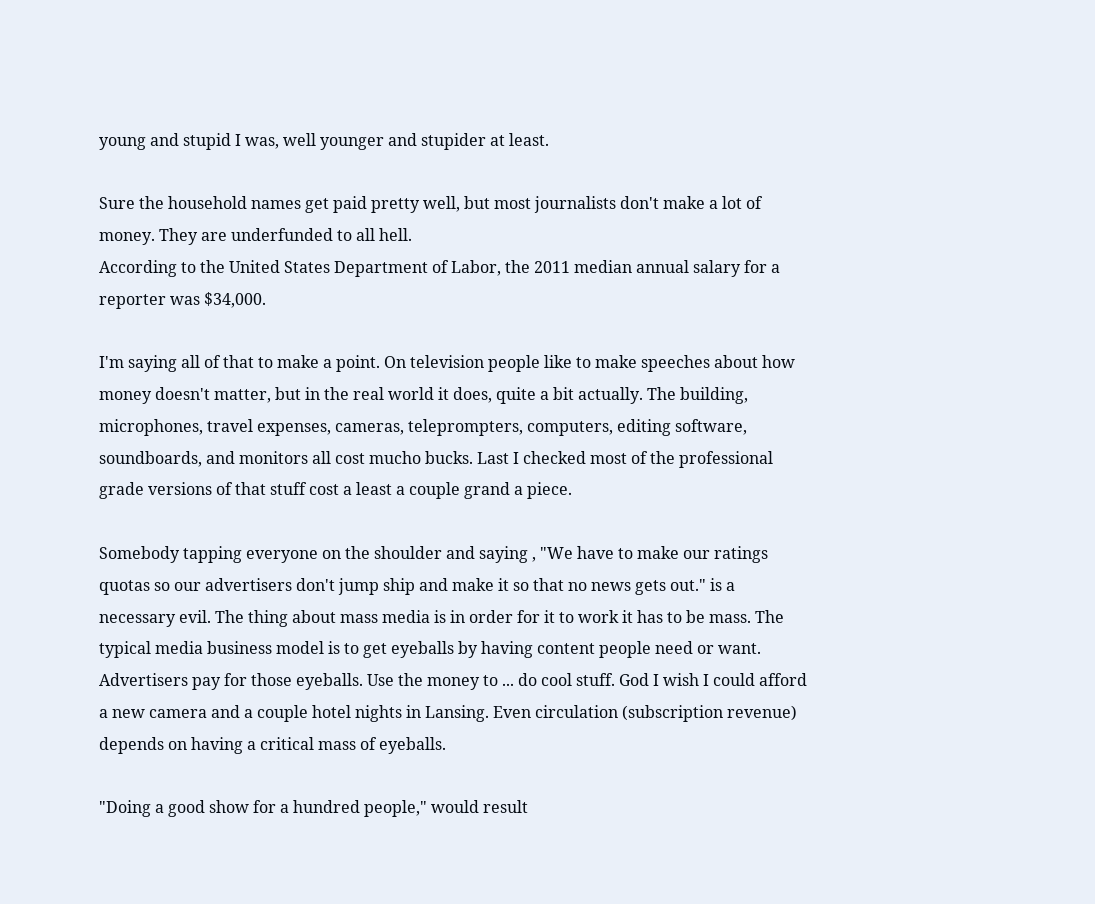young and stupid I was, well younger and stupider at least.

Sure the household names get paid pretty well, but most journalists don't make a lot of money. They are underfunded to all hell.
According to the United States Department of Labor, the 2011 median annual salary for a reporter was $34,000.

I'm saying all of that to make a point. On television people like to make speeches about how money doesn't matter, but in the real world it does, quite a bit actually. The building, microphones, travel expenses, cameras, teleprompters, computers, editing software, soundboards, and monitors all cost mucho bucks. Last I checked most of the professional grade versions of that stuff cost a least a couple grand a piece.

Somebody tapping everyone on the shoulder and saying , "We have to make our ratings quotas so our advertisers don't jump ship and make it so that no news gets out." is a necessary evil. The thing about mass media is in order for it to work it has to be mass. The typical media business model is to get eyeballs by having content people need or want. Advertisers pay for those eyeballs. Use the money to ... do cool stuff. God I wish I could afford a new camera and a couple hotel nights in Lansing. Even circulation (subscription revenue) depends on having a critical mass of eyeballs.

"Doing a good show for a hundred people," would result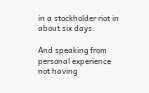in a stockholder riot in about six days.

And speaking from personal experience not having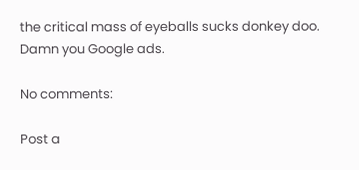the critical mass of eyeballs sucks donkey doo. Damn you Google ads.

No comments:

Post a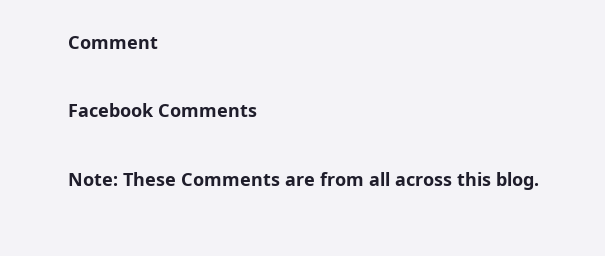Comment

Facebook Comments

Note: These Comments are from all across this blog.